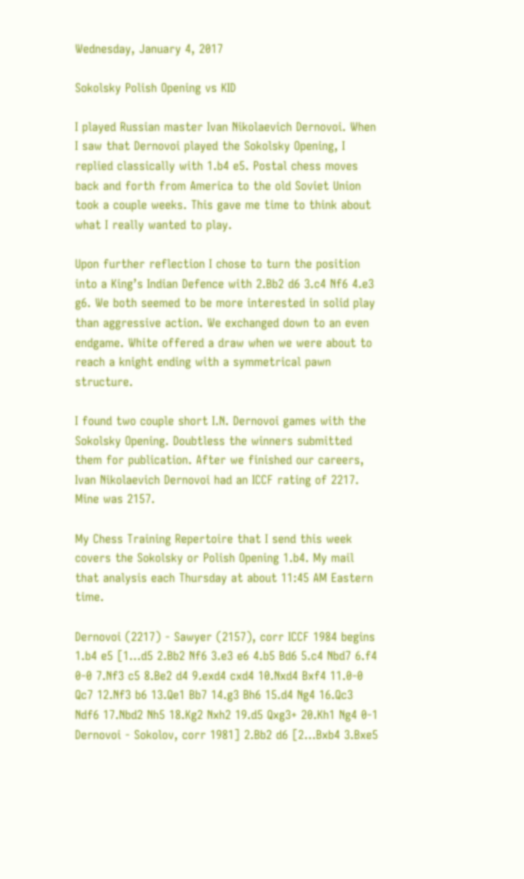Wednesday, January 4, 2017

Sokolsky Polish Opening vs KID

I played Russian master Ivan Nikolaevich Dernovoi. When I saw that Dernovoi played the Sokolsky Opening, I replied classically with 1.b4 e5. Postal chess moves back and forth from America to the old Soviet Union took a couple weeks. This gave me time to think about what I really wanted to play.

Upon further reflection I chose to turn the position into a King’s Indian Defence with 2.Bb2 d6 3.c4 Nf6 4.e3 g6. We both seemed to be more interested in solid play than aggressive action. We exchanged down to an even endgame. White offered a draw when we were about to reach a knight ending with a symmetrical pawn structure.

I found two couple short I.N. Dernovoi games with the Sokolsky Opening. Doubtless the winners submitted them for publication. After we finished our careers, Ivan Nikolaevich Dernovoi had an ICCF rating of 2217. Mine was 2157.

My Chess Training Repertoire that I send this week covers the Sokolsky or Polish Opening 1.b4. My mail that analysis each Thursday at about 11:45 AM Eastern time.

Dernovoi (2217) - Sawyer (2157), corr ICCF 1984 begins 1.b4 e5 [1...d5 2.Bb2 Nf6 3.e3 e6 4.b5 Bd6 5.c4 Nbd7 6.f4 0-0 7.Nf3 c5 8.Be2 d4 9.exd4 cxd4 10.Nxd4 Bxf4 11.0-0 Qc7 12.Nf3 b6 13.Qe1 Bb7 14.g3 Bh6 15.d4 Ng4 16.Qc3 Ndf6 17.Nbd2 Nh5 18.Kg2 Nxh2 19.d5 Qxg3+ 20.Kh1 Ng4 0-1 Dernovoi - Sokolov, corr 1981] 2.Bb2 d6 [2...Bxb4 3.Bxe5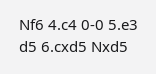Nf6 4.c4 0-0 5.e3 d5 6.cxd5 Nxd5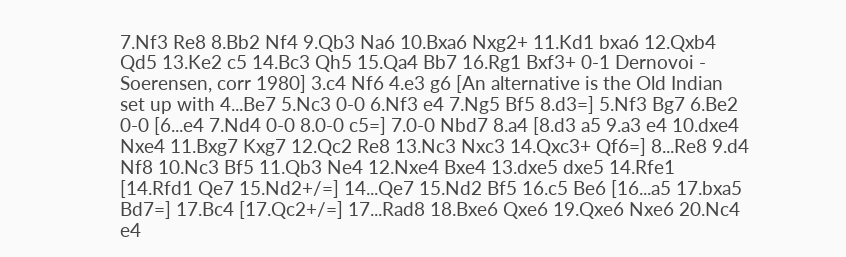7.Nf3 Re8 8.Bb2 Nf4 9.Qb3 Na6 10.Bxa6 Nxg2+ 11.Kd1 bxa6 12.Qxb4 Qd5 13.Ke2 c5 14.Bc3 Qh5 15.Qa4 Bb7 16.Rg1 Bxf3+ 0-1 Dernovoi - Soerensen, corr 1980] 3.c4 Nf6 4.e3 g6 [An alternative is the Old Indian set up with 4...Be7 5.Nc3 0-0 6.Nf3 e4 7.Ng5 Bf5 8.d3=] 5.Nf3 Bg7 6.Be2 0-0 [6...e4 7.Nd4 0-0 8.0-0 c5=] 7.0-0 Nbd7 8.a4 [8.d3 a5 9.a3 e4 10.dxe4 Nxe4 11.Bxg7 Kxg7 12.Qc2 Re8 13.Nc3 Nxc3 14.Qxc3+ Qf6=] 8...Re8 9.d4 Nf8 10.Nc3 Bf5 11.Qb3 Ne4 12.Nxe4 Bxe4 13.dxe5 dxe5 14.Rfe1 [14.Rfd1 Qe7 15.Nd2+/=] 14...Qe7 15.Nd2 Bf5 16.c5 Be6 [16...a5 17.bxa5 Bd7=] 17.Bc4 [17.Qc2+/=] 17...Rad8 18.Bxe6 Qxe6 19.Qxe6 Nxe6 20.Nc4 e4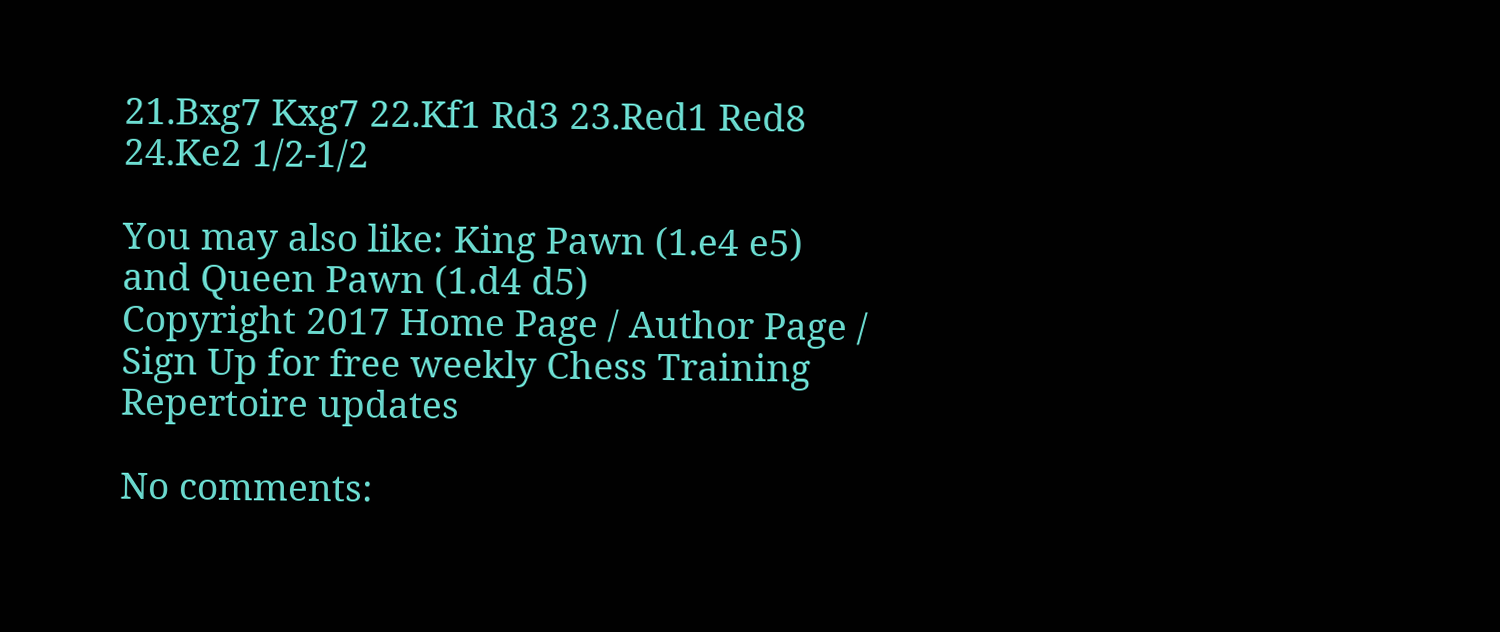21.Bxg7 Kxg7 22.Kf1 Rd3 23.Red1 Red8 24.Ke2 1/2-1/2

You may also like: King Pawn (1.e4 e5) and Queen Pawn (1.d4 d5)
Copyright 2017 Home Page / Author Page /
Sign Up for free weekly Chess Training Repertoire updates

No comments: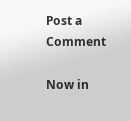Post a Comment

Now in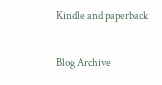Kindle and paperback

Blog Archive